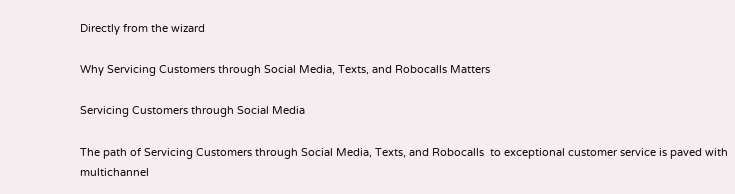Directly from the wizard

Why Servicing Customers through Social Media, Texts, and Robocalls Matters

Servicing Customers through Social Media

The path of Servicing Customers through Social Media, Texts, and Robocalls  to exceptional customer service is paved with multichannel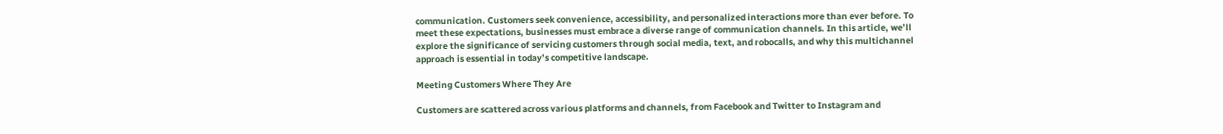communication. Customers seek convenience, accessibility, and personalized interactions more than ever before. To meet these expectations, businesses must embrace a diverse range of communication channels. In this article, we’ll explore the significance of servicing customers through social media, text, and robocalls, and why this multichannel approach is essential in today’s competitive landscape.

Meeting Customers Where They Are

Customers are scattered across various platforms and channels, from Facebook and Twitter to Instagram and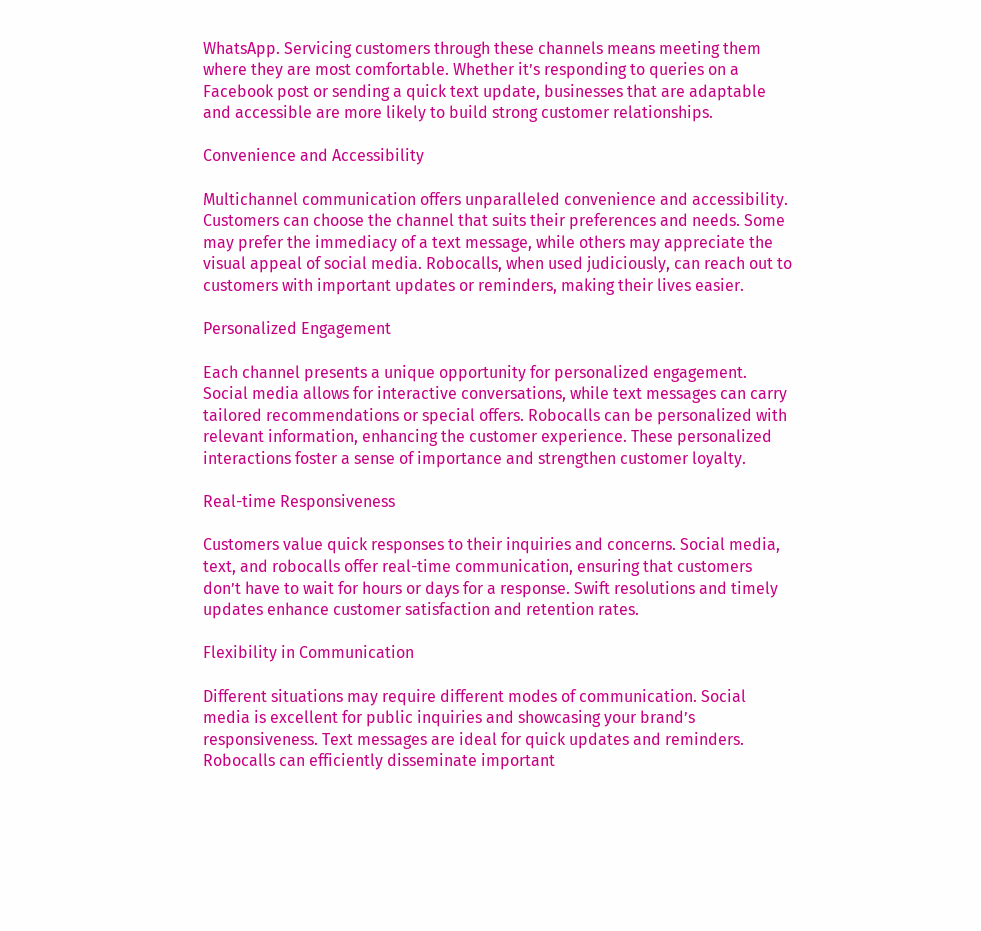WhatsApp. Servicing customers through these channels means meeting them where they are most comfortable. Whether it’s responding to queries on a Facebook post or sending a quick text update, businesses that are adaptable and accessible are more likely to build strong customer relationships.

Convenience and Accessibility

Multichannel communication offers unparalleled convenience and accessibility. Customers can choose the channel that suits their preferences and needs. Some may prefer the immediacy of a text message, while others may appreciate the visual appeal of social media. Robocalls, when used judiciously, can reach out to customers with important updates or reminders, making their lives easier.

Personalized Engagement

Each channel presents a unique opportunity for personalized engagement. Social media allows for interactive conversations, while text messages can carry tailored recommendations or special offers. Robocalls can be personalized with relevant information, enhancing the customer experience. These personalized interactions foster a sense of importance and strengthen customer loyalty.

Real-time Responsiveness

Customers value quick responses to their inquiries and concerns. Social media, text, and robocalls offer real-time communication, ensuring that customers don’t have to wait for hours or days for a response. Swift resolutions and timely updates enhance customer satisfaction and retention rates.

Flexibility in Communication

Different situations may require different modes of communication. Social media is excellent for public inquiries and showcasing your brand’s responsiveness. Text messages are ideal for quick updates and reminders. Robocalls can efficiently disseminate important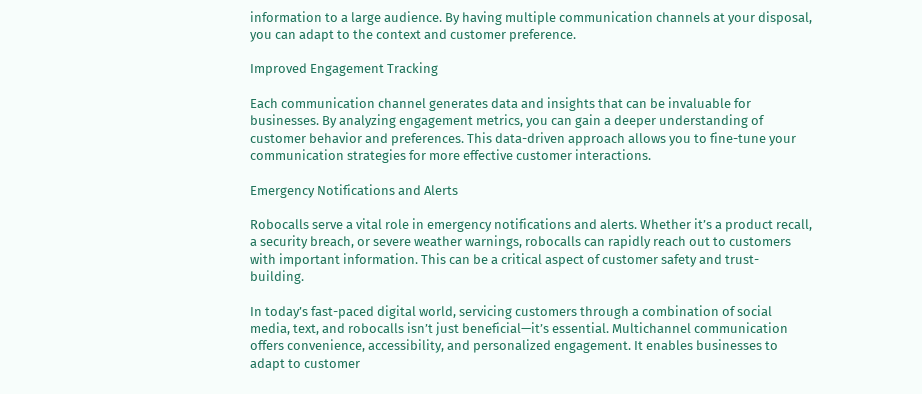information to a large audience. By having multiple communication channels at your disposal, you can adapt to the context and customer preference.

Improved Engagement Tracking

Each communication channel generates data and insights that can be invaluable for businesses. By analyzing engagement metrics, you can gain a deeper understanding of customer behavior and preferences. This data-driven approach allows you to fine-tune your communication strategies for more effective customer interactions.

Emergency Notifications and Alerts

Robocalls serve a vital role in emergency notifications and alerts. Whether it’s a product recall, a security breach, or severe weather warnings, robocalls can rapidly reach out to customers with important information. This can be a critical aspect of customer safety and trust-building.

In today’s fast-paced digital world, servicing customers through a combination of social media, text, and robocalls isn’t just beneficial—it’s essential. Multichannel communication offers convenience, accessibility, and personalized engagement. It enables businesses to adapt to customer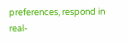preferences, respond in real-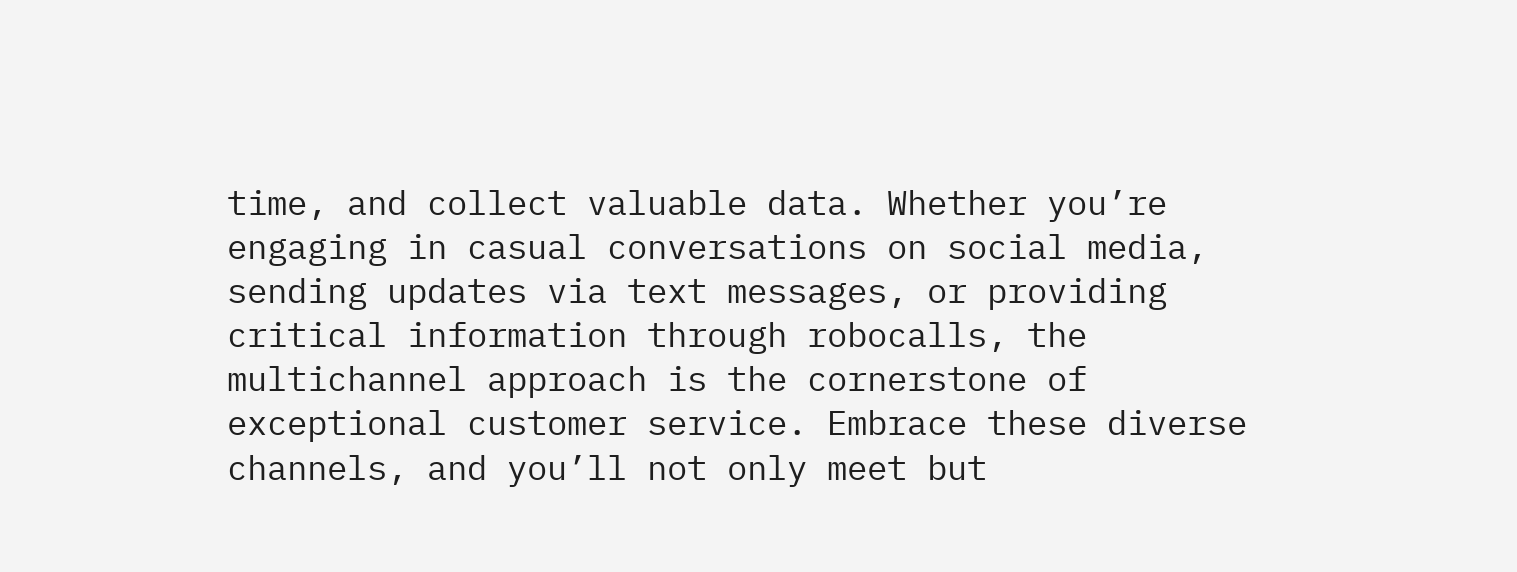time, and collect valuable data. Whether you’re engaging in casual conversations on social media, sending updates via text messages, or providing critical information through robocalls, the multichannel approach is the cornerstone of exceptional customer service. Embrace these diverse channels, and you’ll not only meet but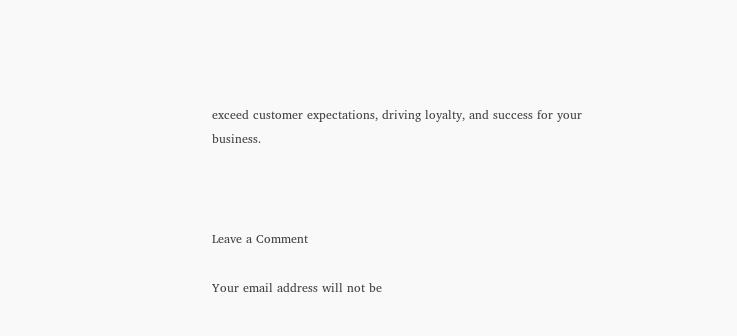exceed customer expectations, driving loyalty, and success for your business.



Leave a Comment

Your email address will not be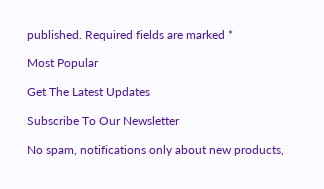published. Required fields are marked *

Most Popular

Get The Latest Updates

Subscribe To Our Newsletter

No spam, notifications only about new products,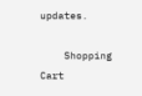updates.

    Shopping Cart